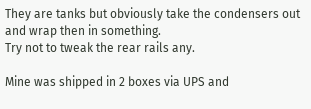They are tanks but obviously take the condensers out and wrap then in something.
Try not to tweak the rear rails any.

Mine was shipped in 2 boxes via UPS and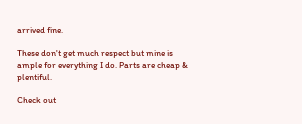arrived fine.

These don't get much respect but mine is ample for everything I do. Parts are cheap & plentiful.

Check out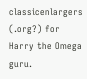classicenlargers (.org?) for Harry the Omega guru.